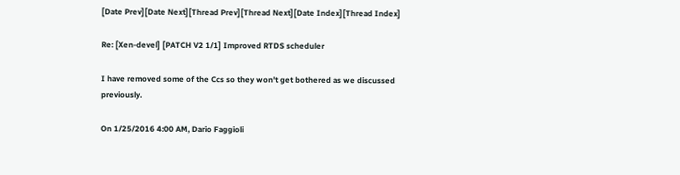[Date Prev][Date Next][Thread Prev][Thread Next][Date Index][Thread Index]

Re: [Xen-devel] [PATCH V2 1/1] Improved RTDS scheduler

I have removed some of the Ccs so they won't get bothered as we discussed previously.

On 1/25/2016 4:00 AM, Dario Faggioli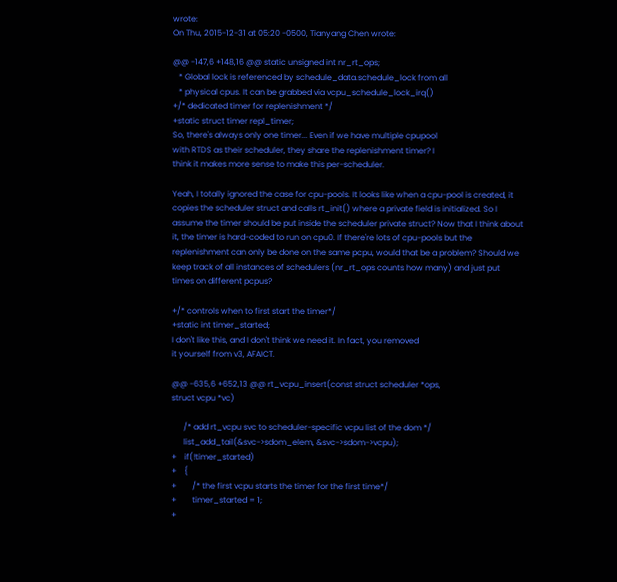wrote:
On Thu, 2015-12-31 at 05:20 -0500, Tianyang Chen wrote:

@@ -147,6 +148,16 @@ static unsigned int nr_rt_ops;
   * Global lock is referenced by schedule_data.schedule_lock from all
   * physical cpus. It can be grabbed via vcpu_schedule_lock_irq()
+/* dedicated timer for replenishment */
+static struct timer repl_timer;
So, there's always only one timer... Even if we have multiple cpupool
with RTDS as their scheduler, they share the replenishment timer? I
think it makes more sense to make this per-scheduler.

Yeah, I totally ignored the case for cpu-pools. It looks like when a cpu-pool is created, it copies the scheduler struct and calls rt_init() where a private field is initialized. So I assume the timer should be put inside the scheduler private struct? Now that I think about it, the timer is hard-coded to run on cpu0. If there're lots of cpu-pools but the replenishment can only be done on the same pcpu, would that be a problem? Should we keep track of all instances of schedulers (nr_rt_ops counts how many) and just put times on different pcpus?

+/* controls when to first start the timer*/
+static int timer_started;
I don't like this, and I don't think we need it. In fact, you removed
it yourself from v3, AFAICT.

@@ -635,6 +652,13 @@ rt_vcpu_insert(const struct scheduler *ops,
struct vcpu *vc)

      /* add rt_vcpu svc to scheduler-specific vcpu list of the dom */
      list_add_tail(&svc->sdom_elem, &svc->sdom->vcpu);
+    if(!timer_started)
+    {
+        /* the first vcpu starts the timer for the first time*/
+        timer_started = 1;
+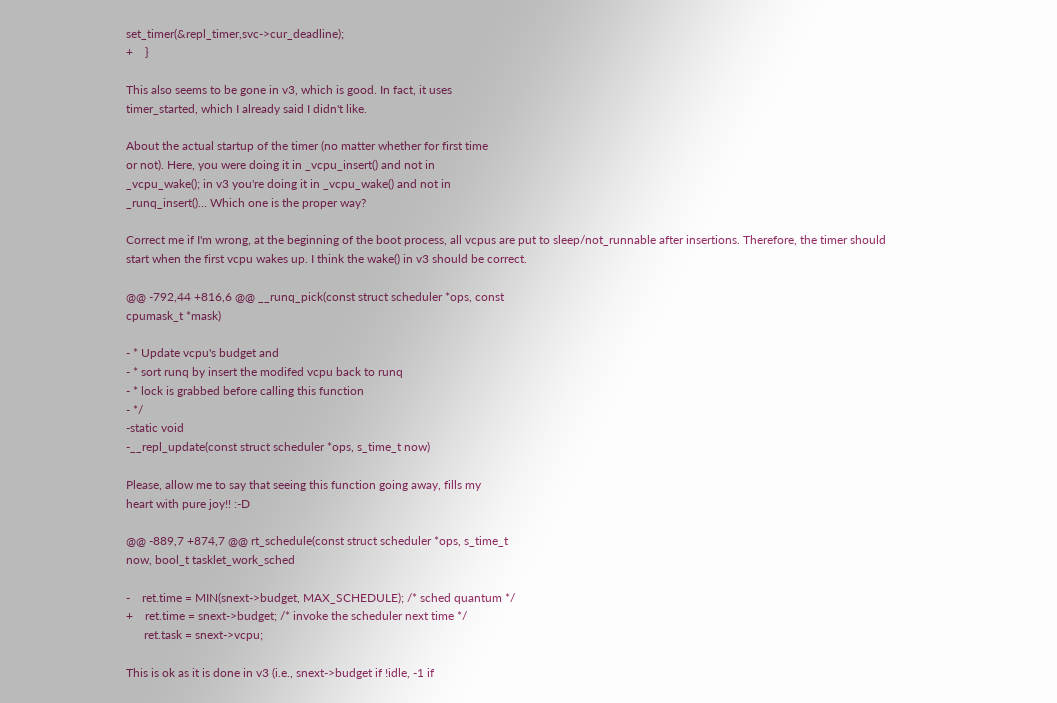set_timer(&repl_timer,svc->cur_deadline);
+    }

This also seems to be gone in v3, which is good. In fact, it uses
timer_started, which I already said I didn't like.

About the actual startup of the timer (no matter whether for first time
or not). Here, you were doing it in _vcpu_insert() and not in
_vcpu_wake(); in v3 you're doing it in _vcpu_wake() and not in
_runq_insert()... Which one is the proper way?

Correct me if I'm wrong, at the beginning of the boot process, all vcpus are put to sleep/not_runnable after insertions. Therefore, the timer should start when the first vcpu wakes up. I think the wake() in v3 should be correct.

@@ -792,44 +816,6 @@ __runq_pick(const struct scheduler *ops, const
cpumask_t *mask)

- * Update vcpu's budget and
- * sort runq by insert the modifed vcpu back to runq
- * lock is grabbed before calling this function
- */
-static void
-__repl_update(const struct scheduler *ops, s_time_t now)

Please, allow me to say that seeing this function going away, fills my
heart with pure joy!! :-D

@@ -889,7 +874,7 @@ rt_schedule(const struct scheduler *ops, s_time_t
now, bool_t tasklet_work_sched

-    ret.time = MIN(snext->budget, MAX_SCHEDULE); /* sched quantum */
+    ret.time = snext->budget; /* invoke the scheduler next time */
      ret.task = snext->vcpu;

This is ok as it is done in v3 (i.e., snext->budget if !idle, -1 if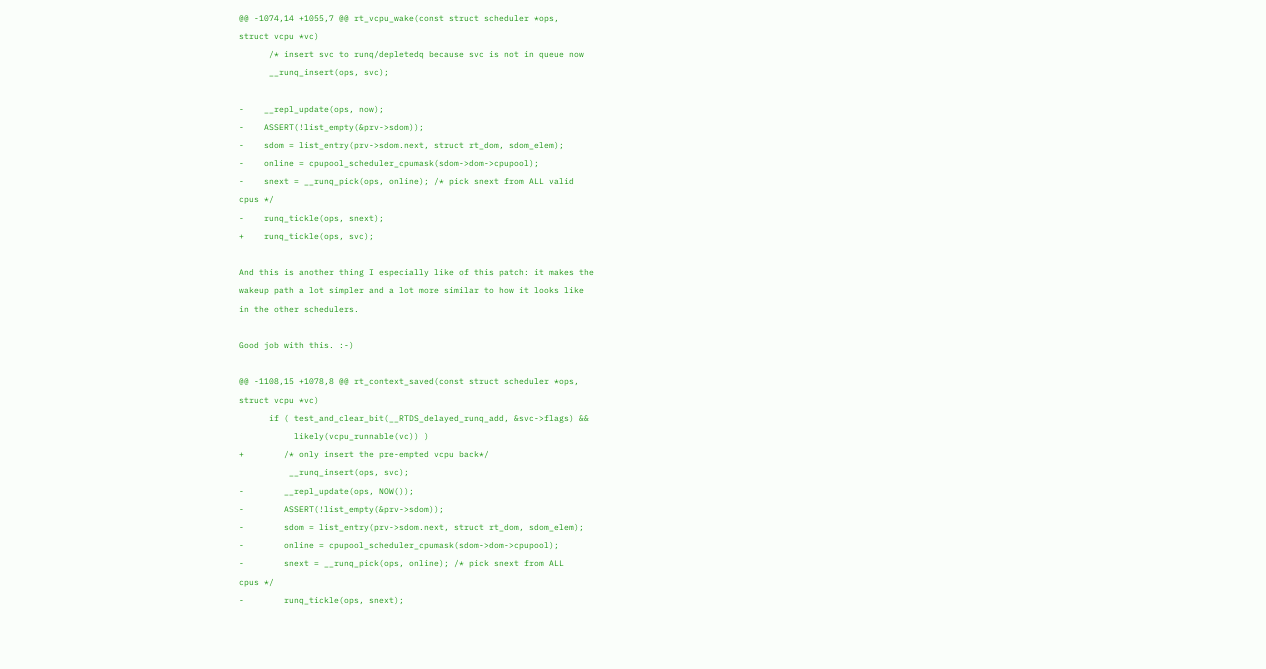@@ -1074,14 +1055,7 @@ rt_vcpu_wake(const struct scheduler *ops,
struct vcpu *vc)
      /* insert svc to runq/depletedq because svc is not in queue now
      __runq_insert(ops, svc);

-    __repl_update(ops, now);
-    ASSERT(!list_empty(&prv->sdom));
-    sdom = list_entry(prv->sdom.next, struct rt_dom, sdom_elem);
-    online = cpupool_scheduler_cpumask(sdom->dom->cpupool);
-    snext = __runq_pick(ops, online); /* pick snext from ALL valid
cpus */
-    runq_tickle(ops, snext);
+    runq_tickle(ops, svc);

And this is another thing I especially like of this patch: it makes the
wakeup path a lot simpler and a lot more similar to how it looks like
in the other schedulers.

Good job with this. :-)

@@ -1108,15 +1078,8 @@ rt_context_saved(const struct scheduler *ops,
struct vcpu *vc)
      if ( test_and_clear_bit(__RTDS_delayed_runq_add, &svc->flags) &&
           likely(vcpu_runnable(vc)) )
+        /* only insert the pre-empted vcpu back*/
          __runq_insert(ops, svc);
-        __repl_update(ops, NOW());
-        ASSERT(!list_empty(&prv->sdom));
-        sdom = list_entry(prv->sdom.next, struct rt_dom, sdom_elem);
-        online = cpupool_scheduler_cpumask(sdom->dom->cpupool);
-        snext = __runq_pick(ops, online); /* pick snext from ALL
cpus */
-        runq_tickle(ops, snext);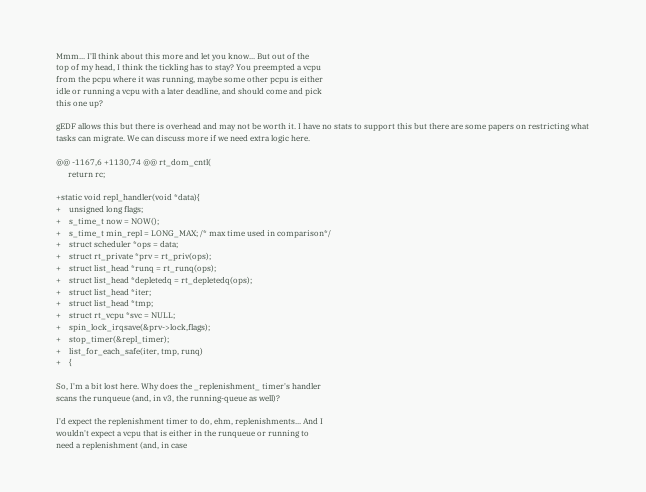Mmm... I'll think about this more and let you know... But out of the
top of my head, I think the tickling has to stay? You preempted a vcpu
from the pcpu where it was running, maybe some other pcpu is either
idle or running a vcpu with a later deadline, and should come and pick
this one up?

gEDF allows this but there is overhead and may not be worth it. I have no stats to support this but there are some papers on restricting what tasks can migrate. We can discuss more if we need extra logic here.

@@ -1167,6 +1130,74 @@ rt_dom_cntl(
      return rc;

+static void repl_handler(void *data){
+    unsigned long flags;
+    s_time_t now = NOW();
+    s_time_t min_repl = LONG_MAX; /* max time used in comparison*/
+    struct scheduler *ops = data;
+    struct rt_private *prv = rt_priv(ops);
+    struct list_head *runq = rt_runq(ops);
+    struct list_head *depletedq = rt_depletedq(ops);
+    struct list_head *iter;
+    struct list_head *tmp;
+    struct rt_vcpu *svc = NULL;
+    spin_lock_irqsave(&prv->lock,flags);
+    stop_timer(&repl_timer);
+    list_for_each_safe(iter, tmp, runq)
+    {

So, I'm a bit lost here. Why does the _replenishment_ timer's handler
scans the runqueue (and, in v3, the running-queue as well)?

I'd expect the replenishment timer to do, ehm, replenishments... And I
wouldn't expect a vcpu that is either in the runqueue or running to
need a replenishment (and, in case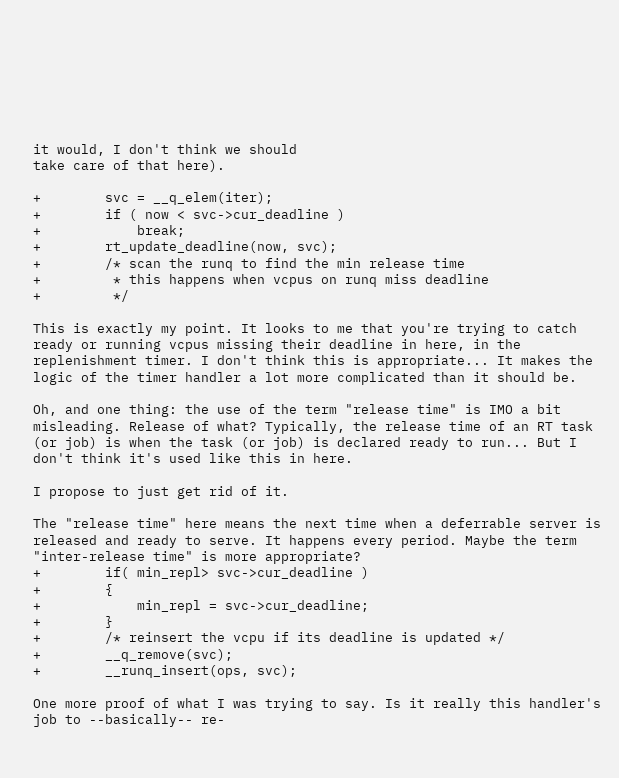it would, I don't think we should
take care of that here).

+        svc = __q_elem(iter);
+        if ( now < svc->cur_deadline )
+            break;
+        rt_update_deadline(now, svc);
+        /* scan the runq to find the min release time
+         * this happens when vcpus on runq miss deadline
+         */

This is exactly my point. It looks to me that you're trying to catch
ready or running vcpus missing their deadline in here, in the
replenishment timer. I don't think this is appropriate... It makes the
logic of the timer handler a lot more complicated than it should be.

Oh, and one thing: the use of the term "release time" is IMO a bit
misleading. Release of what? Typically, the release time of an RT task
(or job) is when the task (or job) is declared ready to run... But I
don't think it's used like this in here.

I propose to just get rid of it.

The "release time" here means the next time when a deferrable server is released and ready to serve. It happens every period. Maybe the term "inter-release time" is more appropriate?
+        if( min_repl> svc->cur_deadline )
+        {
+            min_repl = svc->cur_deadline;
+        }
+        /* reinsert the vcpu if its deadline is updated */
+        __q_remove(svc);
+        __runq_insert(ops, svc);

One more proof of what I was trying to say. Is it really this handler's
job to --basically-- re-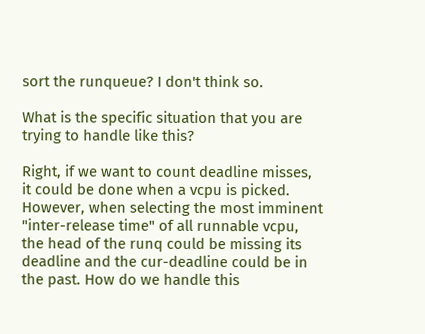sort the runqueue? I don't think so.

What is the specific situation that you are trying to handle like this?

Right, if we want to count deadline misses, it could be done when a vcpu is picked. However, when selecting the most imminent "inter-release time" of all runnable vcpu, the head of the runq could be missing its deadline and the cur-deadline could be in the past. How do we handle this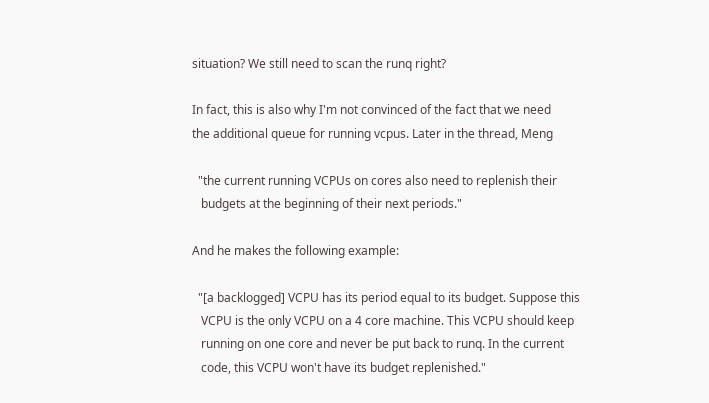situation? We still need to scan the runq right?

In fact, this is also why I'm not convinced of the fact that we need
the additional queue for running vcpus. Later in the thread, Meng

  "the current running VCPUs on cores also need to replenish their
   budgets at the beginning of their next periods."

And he makes the following example:

  "[a backlogged] VCPU has its period equal to its budget. Suppose this
   VCPU is the only VCPU on a 4 core machine. This VCPU should keep
   running on one core and never be put back to runq. In the current
   code, this VCPU won't have its budget replenished."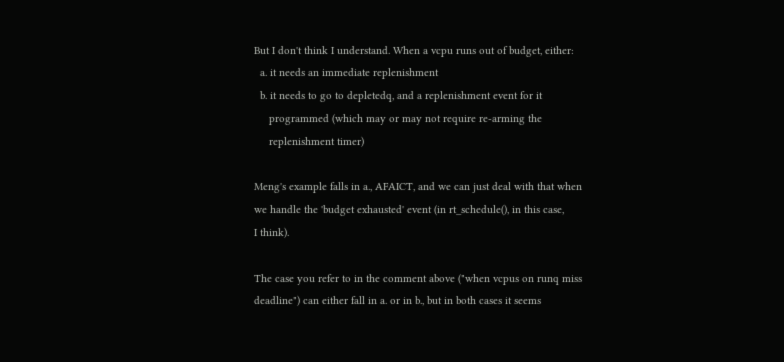But I don't think I understand. When a vcpu runs out of budget, either:
  a. it needs an immediate replenishment
  b. it needs to go to depletedq, and a replenishment event for it
     programmed (which may or may not require re-arming the
     replenishment timer)

Meng's example falls in a., AFAICT, and we can just deal with that when
we handle the 'budget exhausted' event (in rt_schedule(), in this case,
I think).

The case you refer to in the comment above ("when vcpus on runq miss
deadline") can either fall in a. or in b., but in both cases it seems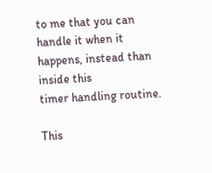to me that you can handle it when it happens, instead than inside this
timer handling routine.

This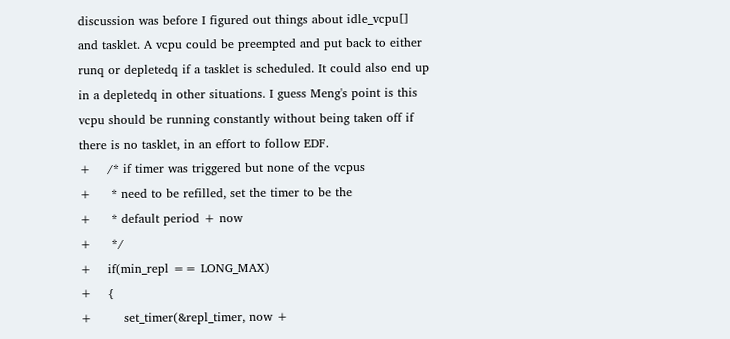discussion was before I figured out things about idle_vcpu[] and tasklet. A vcpu could be preempted and put back to either runq or depletedq if a tasklet is scheduled. It could also end up in a depletedq in other situations. I guess Meng's point is this vcpu should be running constantly without being taken off if there is no tasklet, in an effort to follow EDF.
+    /* if timer was triggered but none of the vcpus
+     * need to be refilled, set the timer to be the
+     * default period + now
+     */
+    if(min_repl == LONG_MAX)
+    {
+        set_timer(&repl_timer, now +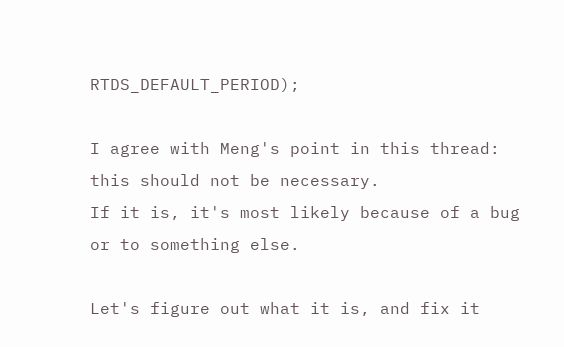RTDS_DEFAULT_PERIOD);

I agree with Meng's point in this thread: this should not be necessary.
If it is, it's most likely because of a bug or to something else.

Let's figure out what it is, and fix it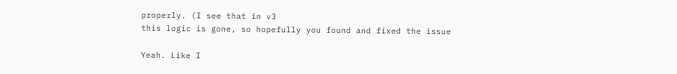properly. (I see that in v3
this logic is gone, so hopefully you found and fixed the issue

Yeah. Like I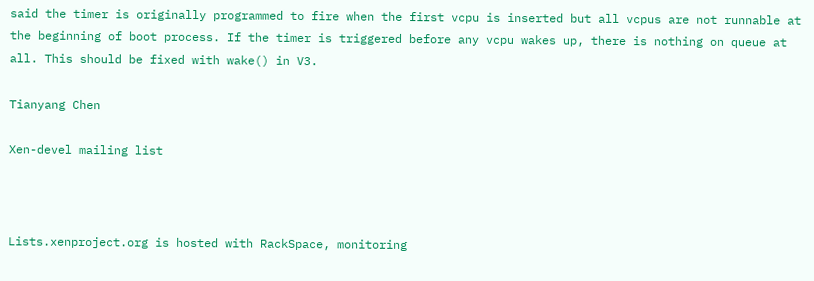said the timer is originally programmed to fire when the first vcpu is inserted but all vcpus are not runnable at the beginning of boot process. If the timer is triggered before any vcpu wakes up, there is nothing on queue at all. This should be fixed with wake() in V3.

Tianyang Chen

Xen-devel mailing list



Lists.xenproject.org is hosted with RackSpace, monitoring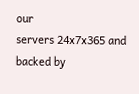our
servers 24x7x365 and backed by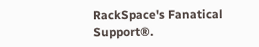RackSpace's Fanatical Support®.